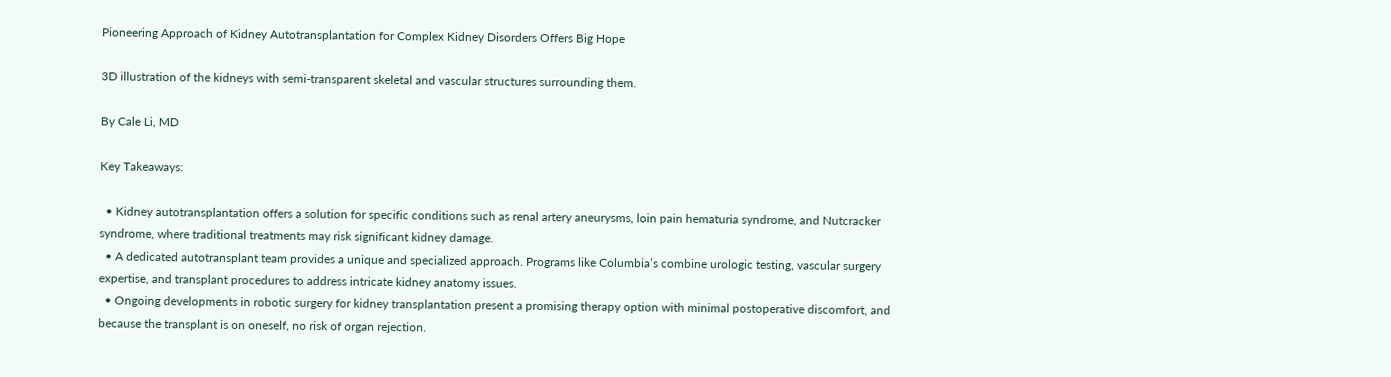Pioneering Approach of Kidney Autotransplantation for Complex Kidney Disorders Offers Big Hope

3D illustration of the kidneys with semi-transparent skeletal and vascular structures surrounding them.

By Cale Li, MD

Key Takeaways:

  • Kidney autotransplantation offers a solution for specific conditions such as renal artery aneurysms, loin pain hematuria syndrome, and Nutcracker syndrome, where traditional treatments may risk significant kidney damage.
  • A dedicated autotransplant team provides a unique and specialized approach. Programs like Columbia’s combine urologic testing, vascular surgery expertise, and transplant procedures to address intricate kidney anatomy issues.
  • Ongoing developments in robotic surgery for kidney transplantation present a promising therapy option with minimal postoperative discomfort, and because the transplant is on oneself, no risk of organ rejection.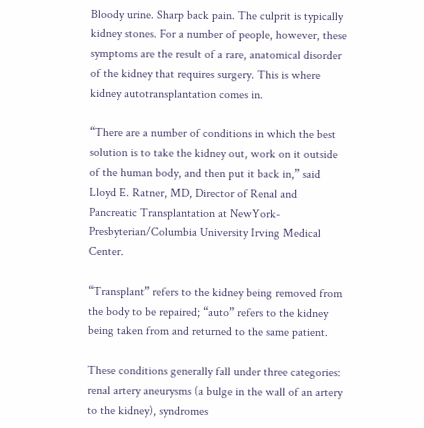Bloody urine. Sharp back pain. The culprit is typically kidney stones. For a number of people, however, these symptoms are the result of a rare, anatomical disorder of the kidney that requires surgery. This is where kidney autotransplantation comes in.

“There are a number of conditions in which the best solution is to take the kidney out, work on it outside of the human body, and then put it back in,” said Lloyd E. Ratner, MD, Director of Renal and Pancreatic Transplantation at NewYork-Presbyterian/Columbia University Irving Medical Center.

“Transplant” refers to the kidney being removed from the body to be repaired; “auto” refers to the kidney being taken from and returned to the same patient.

These conditions generally fall under three categories: renal artery aneurysms (a bulge in the wall of an artery to the kidney), syndromes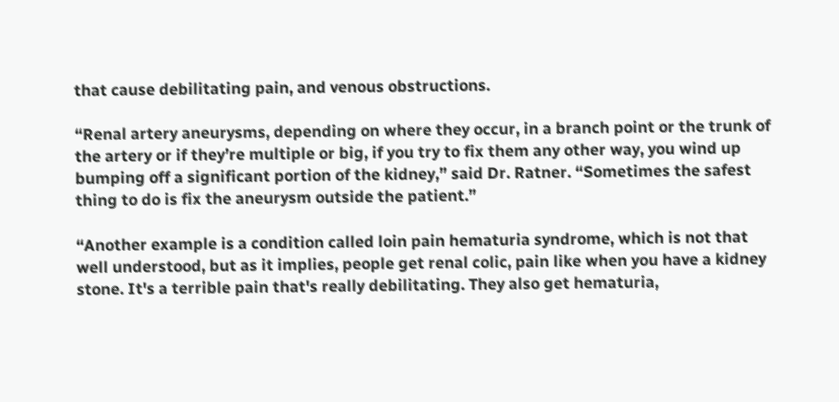that cause debilitating pain, and venous obstructions.

“Renal artery aneurysms, depending on where they occur, in a branch point or the trunk of the artery or if they’re multiple or big, if you try to fix them any other way, you wind up bumping off a significant portion of the kidney,” said Dr. Ratner. “Sometimes the safest thing to do is fix the aneurysm outside the patient.”

“Another example is a condition called loin pain hematuria syndrome, which is not that well understood, but as it implies, people get renal colic, pain like when you have a kidney stone. It's a terrible pain that's really debilitating. They also get hematuria,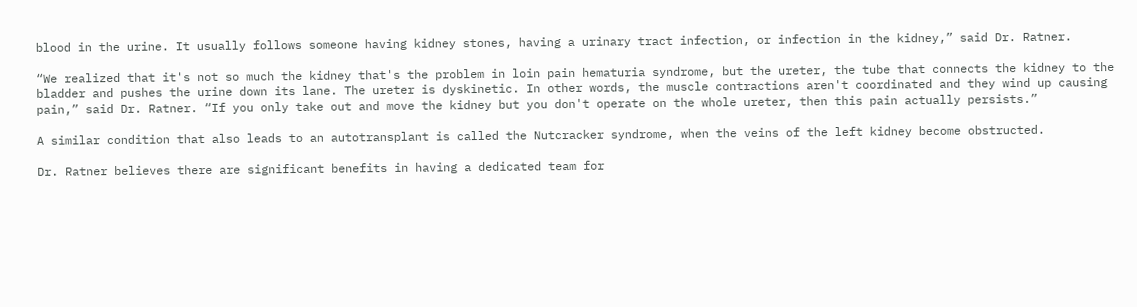blood in the urine. It usually follows someone having kidney stones, having a urinary tract infection, or infection in the kidney,” said Dr. Ratner.

“We realized that it's not so much the kidney that's the problem in loin pain hematuria syndrome, but the ureter, the tube that connects the kidney to the bladder and pushes the urine down its lane. The ureter is dyskinetic. In other words, the muscle contractions aren't coordinated and they wind up causing pain,” said Dr. Ratner. “If you only take out and move the kidney but you don't operate on the whole ureter, then this pain actually persists.”

A similar condition that also leads to an autotransplant is called the Nutcracker syndrome, when the veins of the left kidney become obstructed.

Dr. Ratner believes there are significant benefits in having a dedicated team for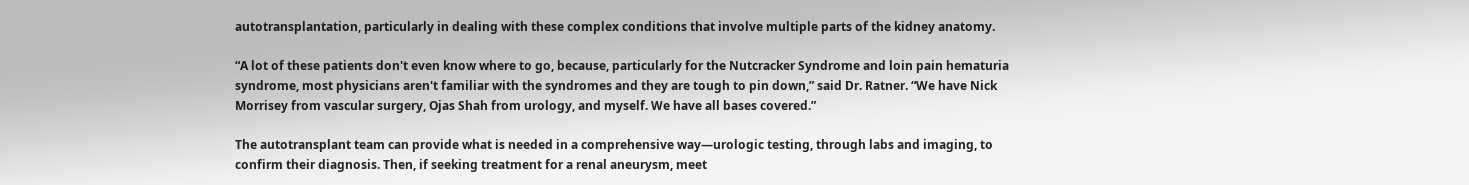autotransplantation, particularly in dealing with these complex conditions that involve multiple parts of the kidney anatomy.

“A lot of these patients don't even know where to go, because, particularly for the Nutcracker Syndrome and loin pain hematuria syndrome, most physicians aren't familiar with the syndromes and they are tough to pin down,” said Dr. Ratner. “We have Nick Morrisey from vascular surgery, Ojas Shah from urology, and myself. We have all bases covered.”

The autotransplant team can provide what is needed in a comprehensive way—urologic testing, through labs and imaging, to confirm their diagnosis. Then, if seeking treatment for a renal aneurysm, meet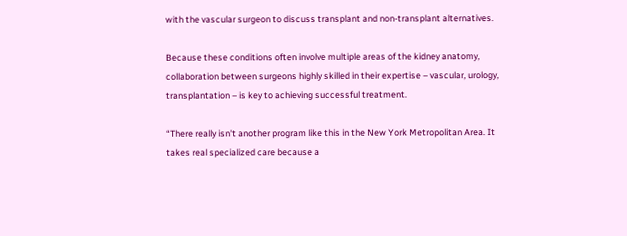with the vascular surgeon to discuss transplant and non-transplant alternatives.

Because these conditions often involve multiple areas of the kidney anatomy, collaboration between surgeons highly skilled in their expertise – vascular, urology, transplantation – is key to achieving successful treatment.

“There really isn't another program like this in the New York Metropolitan Area. It takes real specialized care because a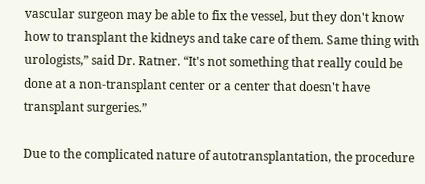vascular surgeon may be able to fix the vessel, but they don't know how to transplant the kidneys and take care of them. Same thing with urologists,” said Dr. Ratner. “It's not something that really could be done at a non-transplant center or a center that doesn't have transplant surgeries.”

Due to the complicated nature of autotransplantation, the procedure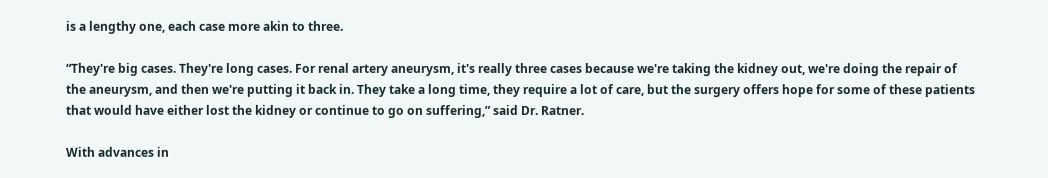is a lengthy one, each case more akin to three.

“They're big cases. They're long cases. For renal artery aneurysm, it's really three cases because we're taking the kidney out, we're doing the repair of the aneurysm, and then we're putting it back in. They take a long time, they require a lot of care, but the surgery offers hope for some of these patients that would have either lost the kidney or continue to go on suffering,” said Dr. Ratner.

With advances in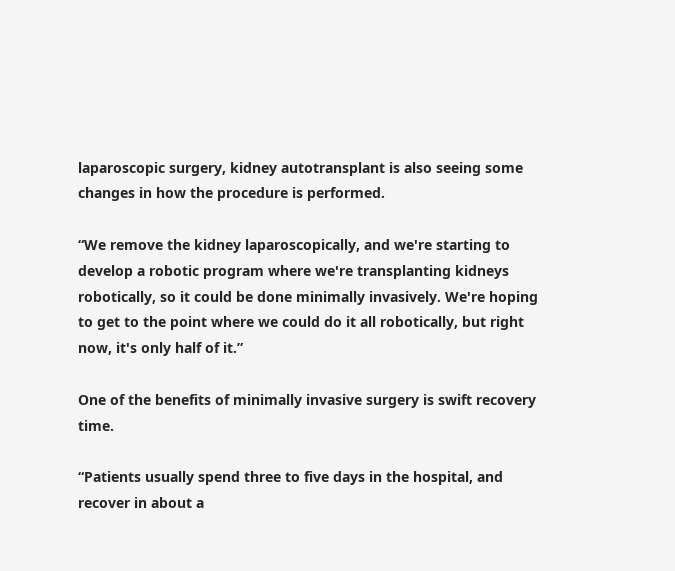laparoscopic surgery, kidney autotransplant is also seeing some changes in how the procedure is performed.

“We remove the kidney laparoscopically, and we're starting to develop a robotic program where we're transplanting kidneys robotically, so it could be done minimally invasively. We're hoping to get to the point where we could do it all robotically, but right now, it's only half of it.”

One of the benefits of minimally invasive surgery is swift recovery time.

“Patients usually spend three to five days in the hospital, and recover in about a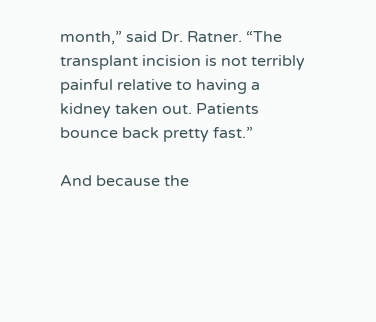month,” said Dr. Ratner. “The transplant incision is not terribly painful relative to having a kidney taken out. Patients bounce back pretty fast.”

And because the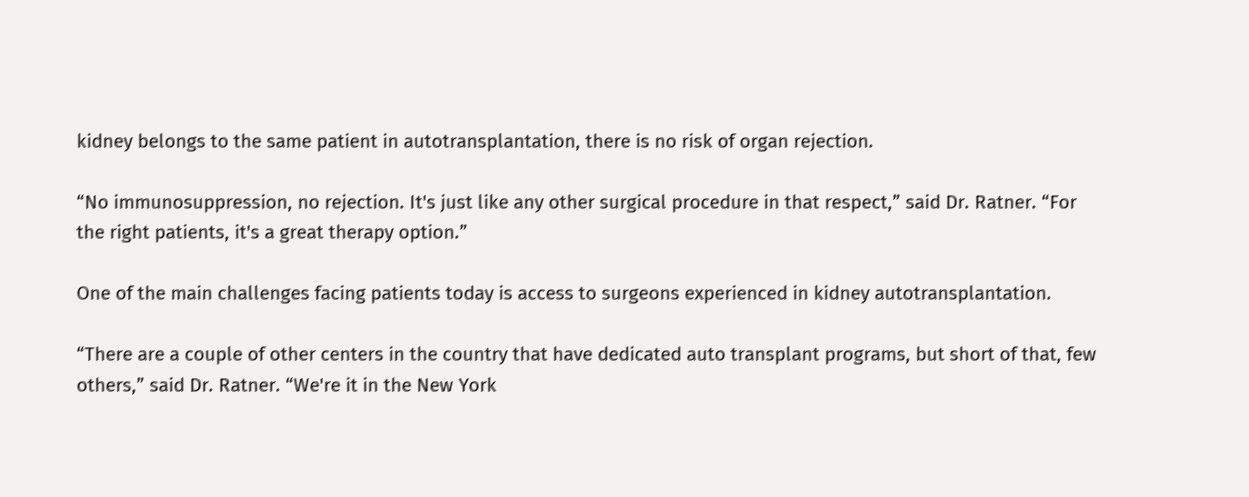kidney belongs to the same patient in autotransplantation, there is no risk of organ rejection.

“No immunosuppression, no rejection. It's just like any other surgical procedure in that respect,” said Dr. Ratner. “For the right patients, it's a great therapy option.”

One of the main challenges facing patients today is access to surgeons experienced in kidney autotransplantation.

“There are a couple of other centers in the country that have dedicated auto transplant programs, but short of that, few others,” said Dr. Ratner. “We're it in the New York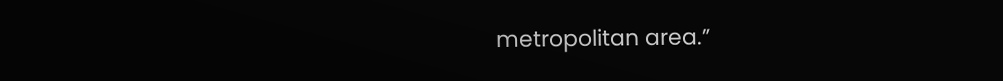metropolitan area.”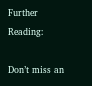Further Reading:

Don’t miss an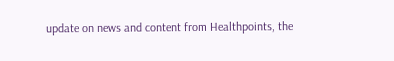update on news and content from Healthpoints, the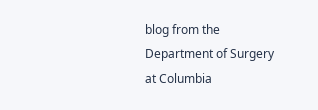blog from the Department of Surgery at Columbia